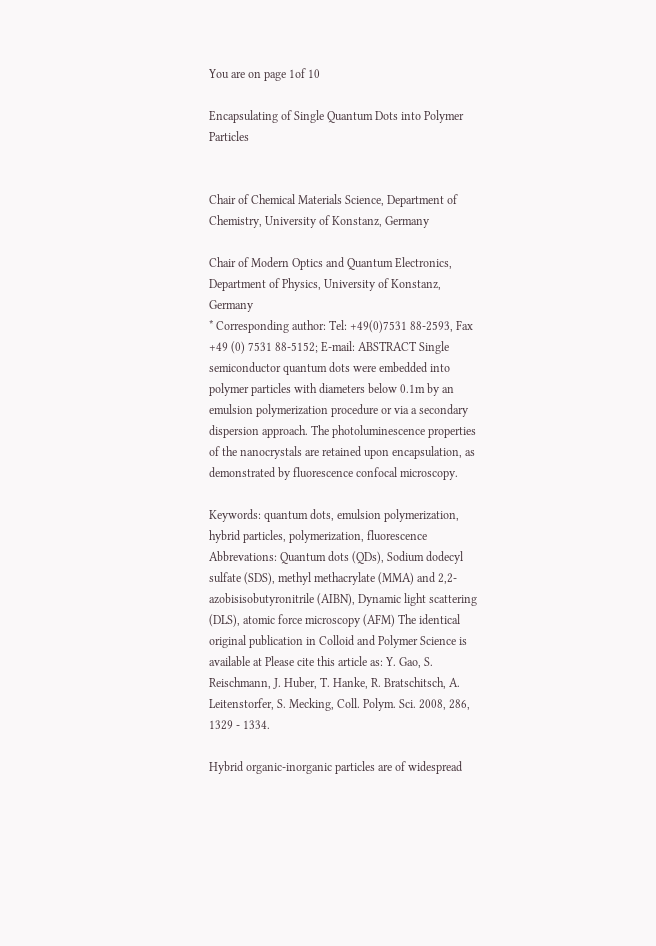You are on page 1of 10

Encapsulating of Single Quantum Dots into Polymer Particles


Chair of Chemical Materials Science, Department of Chemistry, University of Konstanz, Germany

Chair of Modern Optics and Quantum Electronics, Department of Physics, University of Konstanz, Germany
* Corresponding author: Tel: +49(0)7531 88-2593, Fax +49 (0) 7531 88-5152; E-mail: ABSTRACT Single semiconductor quantum dots were embedded into polymer particles with diameters below 0.1m by an emulsion polymerization procedure or via a secondary dispersion approach. The photoluminescence properties of the nanocrystals are retained upon encapsulation, as demonstrated by fluorescence confocal microscopy.

Keywords: quantum dots, emulsion polymerization, hybrid particles, polymerization, fluorescence Abbrevations: Quantum dots (QDs), Sodium dodecyl sulfate (SDS), methyl methacrylate (MMA) and 2,2-azobisisobutyronitrile (AIBN), Dynamic light scattering (DLS), atomic force microscopy (AFM) The identical original publication in Colloid and Polymer Science is available at Please cite this article as: Y. Gao, S. Reischmann, J. Huber, T. Hanke, R. Bratschitsch, A. Leitenstorfer, S. Mecking, Coll. Polym. Sci. 2008, 286, 1329 - 1334.

Hybrid organic-inorganic particles are of widespread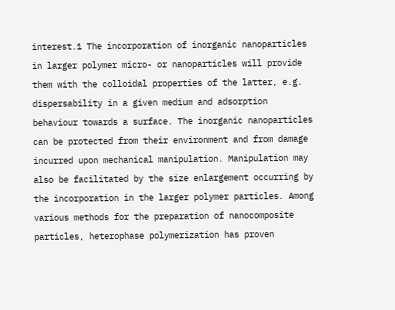interest.1 The incorporation of inorganic nanoparticles in larger polymer micro- or nanoparticles will provide them with the colloidal properties of the latter, e.g. dispersability in a given medium and adsorption behaviour towards a surface. The inorganic nanoparticles can be protected from their environment and from damage incurred upon mechanical manipulation. Manipulation may also be facilitated by the size enlargement occurring by the incorporation in the larger polymer particles. Among various methods for the preparation of nanocomposite particles, heterophase polymerization has proven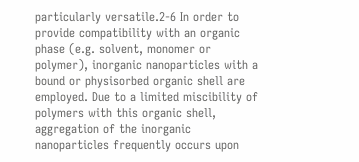particularly versatile.2-6 In order to provide compatibility with an organic phase (e.g. solvent, monomer or polymer), inorganic nanoparticles with a bound or physisorbed organic shell are employed. Due to a limited miscibility of polymers with this organic shell, aggregation of the inorganic nanoparticles frequently occurs upon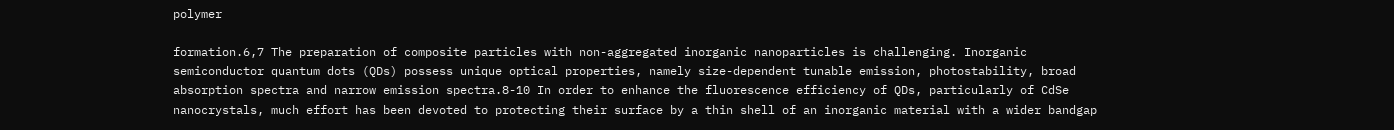polymer

formation.6,7 The preparation of composite particles with non-aggregated inorganic nanoparticles is challenging. Inorganic semiconductor quantum dots (QDs) possess unique optical properties, namely size-dependent tunable emission, photostability, broad absorption spectra and narrow emission spectra.8-10 In order to enhance the fluorescence efficiency of QDs, particularly of CdSe nanocrystals, much effort has been devoted to protecting their surface by a thin shell of an inorganic material with a wider bandgap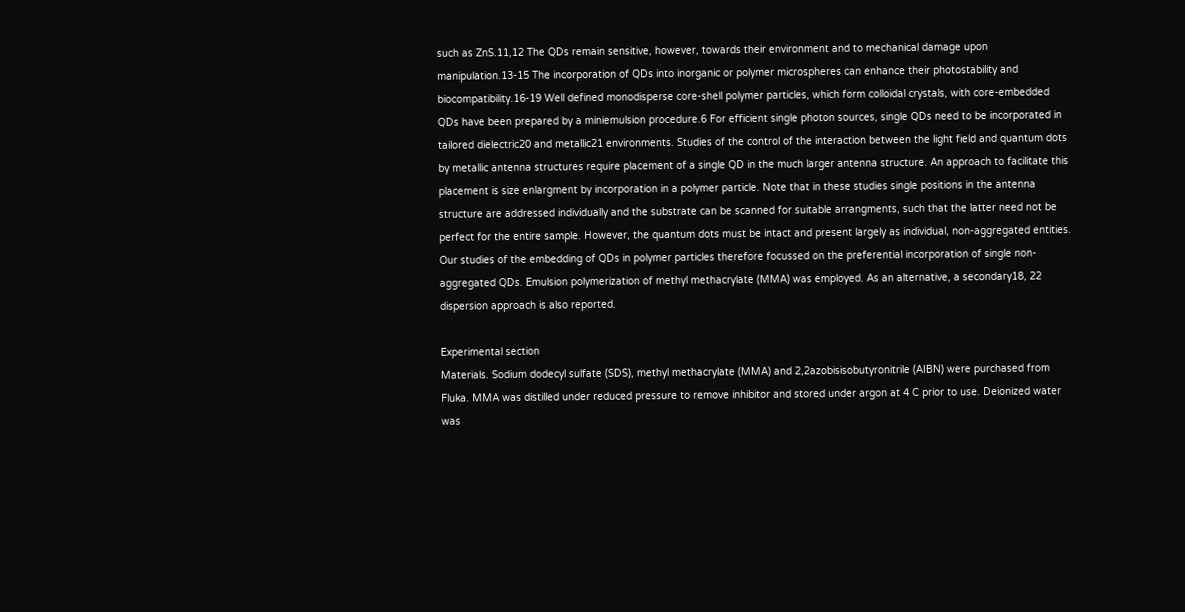such as ZnS.11,12 The QDs remain sensitive, however, towards their environment and to mechanical damage upon manipulation.13-15 The incorporation of QDs into inorganic or polymer microspheres can enhance their photostability and biocompatibility.16-19 Well defined monodisperse core-shell polymer particles, which form colloidal crystals, with core-embedded QDs have been prepared by a miniemulsion procedure.6 For efficient single photon sources, single QDs need to be incorporated in tailored dielectric20 and metallic21 environments. Studies of the control of the interaction between the light field and quantum dots by metallic antenna structures require placement of a single QD in the much larger antenna structure. An approach to facilitate this placement is size enlargment by incorporation in a polymer particle. Note that in these studies single positions in the antenna structure are addressed individually and the substrate can be scanned for suitable arrangments, such that the latter need not be perfect for the entire sample. However, the quantum dots must be intact and present largely as individual, non-aggregated entities. Our studies of the embedding of QDs in polymer particles therefore focussed on the preferential incorporation of single non-aggregated QDs. Emulsion polymerization of methyl methacrylate (MMA) was employed. As an alternative, a secondary18, 22 dispersion approach is also reported.

Experimental section
Materials. Sodium dodecyl sulfate (SDS), methyl methacrylate (MMA) and 2,2azobisisobutyronitrile (AIBN) were purchased from Fluka. MMA was distilled under reduced pressure to remove inhibitor and stored under argon at 4 C prior to use. Deionized water was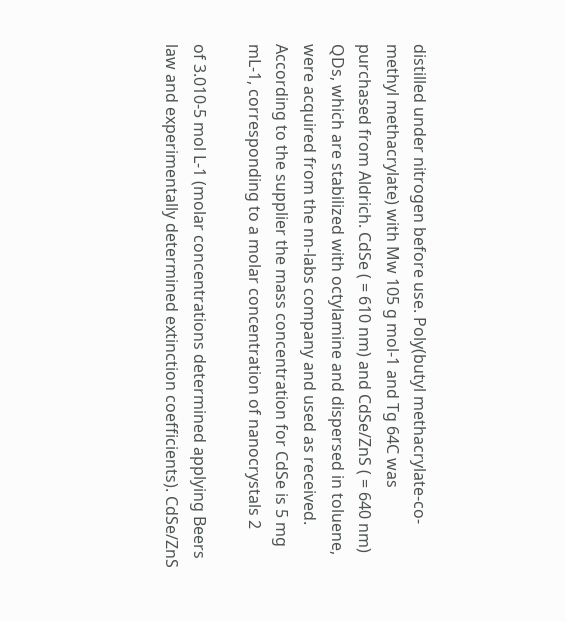distilled under nitrogen before use. Poly(butyl methacrylate-co-methyl methacrylate) with Mw 105 g mol-1 and Tg 64C was purchased from Aldrich. CdSe ( = 610 nm) and CdSe/ZnS ( = 640 nm) QDs, which are stabilized with octylamine and dispersed in toluene, were acquired from the nn-labs company and used as received. According to the supplier the mass concentration for CdSe is 5 mg mL-1, corresponding to a molar concentration of nanocrystals 2

of 3.010-5 mol L-1 (molar concentrations determined applying Beers law and experimentally determined extinction coefficients). CdSe/ZnS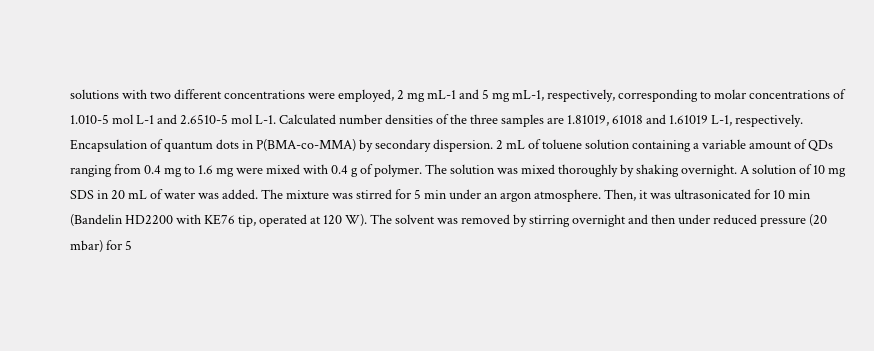solutions with two different concentrations were employed, 2 mg mL-1 and 5 mg mL-1, respectively, corresponding to molar concentrations of 1.010-5 mol L-1 and 2.6510-5 mol L-1. Calculated number densities of the three samples are 1.81019, 61018 and 1.61019 L-1, respectively. Encapsulation of quantum dots in P(BMA-co-MMA) by secondary dispersion. 2 mL of toluene solution containing a variable amount of QDs ranging from 0.4 mg to 1.6 mg were mixed with 0.4 g of polymer. The solution was mixed thoroughly by shaking overnight. A solution of 10 mg SDS in 20 mL of water was added. The mixture was stirred for 5 min under an argon atmosphere. Then, it was ultrasonicated for 10 min (Bandelin HD2200 with KE76 tip, operated at 120 W). The solvent was removed by stirring overnight and then under reduced pressure (20 mbar) for 5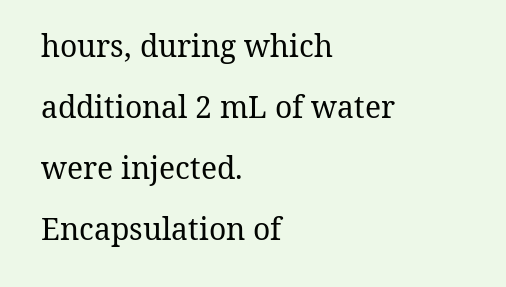hours, during which additional 2 mL of water were injected. Encapsulation of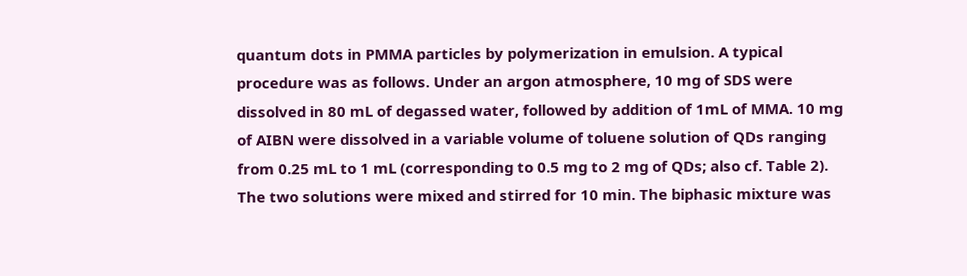quantum dots in PMMA particles by polymerization in emulsion. A typical procedure was as follows. Under an argon atmosphere, 10 mg of SDS were dissolved in 80 mL of degassed water, followed by addition of 1mL of MMA. 10 mg of AIBN were dissolved in a variable volume of toluene solution of QDs ranging from 0.25 mL to 1 mL (corresponding to 0.5 mg to 2 mg of QDs; also cf. Table 2). The two solutions were mixed and stirred for 10 min. The biphasic mixture was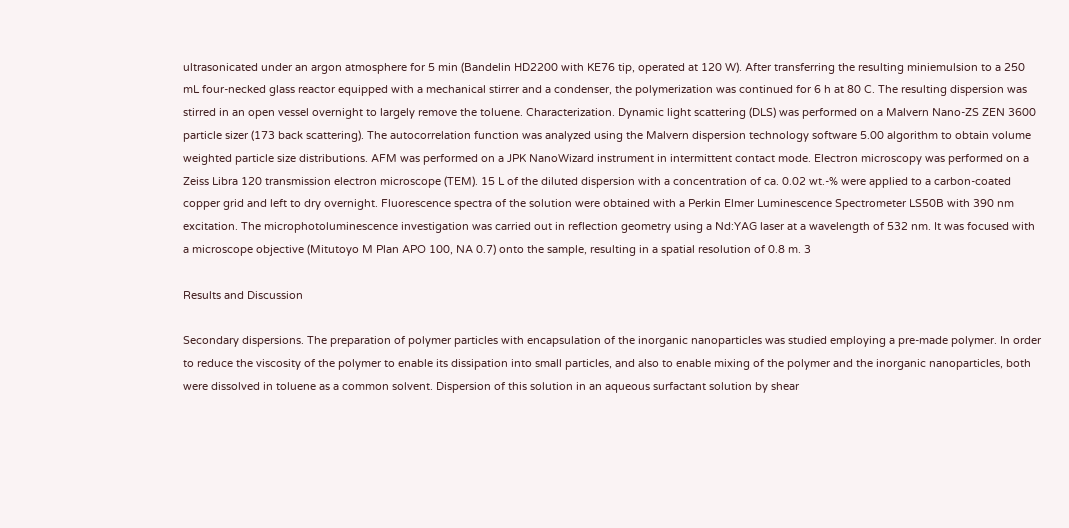ultrasonicated under an argon atmosphere for 5 min (Bandelin HD2200 with KE76 tip, operated at 120 W). After transferring the resulting miniemulsion to a 250 mL four-necked glass reactor equipped with a mechanical stirrer and a condenser, the polymerization was continued for 6 h at 80 C. The resulting dispersion was stirred in an open vessel overnight to largely remove the toluene. Characterization. Dynamic light scattering (DLS) was performed on a Malvern Nano-ZS ZEN 3600 particle sizer (173 back scattering). The autocorrelation function was analyzed using the Malvern dispersion technology software 5.00 algorithm to obtain volume weighted particle size distributions. AFM was performed on a JPK NanoWizard instrument in intermittent contact mode. Electron microscopy was performed on a Zeiss Libra 120 transmission electron microscope (TEM). 15 L of the diluted dispersion with a concentration of ca. 0.02 wt.-% were applied to a carbon-coated copper grid and left to dry overnight. Fluorescence spectra of the solution were obtained with a Perkin Elmer Luminescence Spectrometer LS50B with 390 nm excitation. The microphotoluminescence investigation was carried out in reflection geometry using a Nd:YAG laser at a wavelength of 532 nm. It was focused with a microscope objective (Mitutoyo M Plan APO 100, NA 0.7) onto the sample, resulting in a spatial resolution of 0.8 m. 3

Results and Discussion

Secondary dispersions. The preparation of polymer particles with encapsulation of the inorganic nanoparticles was studied employing a pre-made polymer. In order to reduce the viscosity of the polymer to enable its dissipation into small particles, and also to enable mixing of the polymer and the inorganic nanoparticles, both were dissolved in toluene as a common solvent. Dispersion of this solution in an aqueous surfactant solution by shear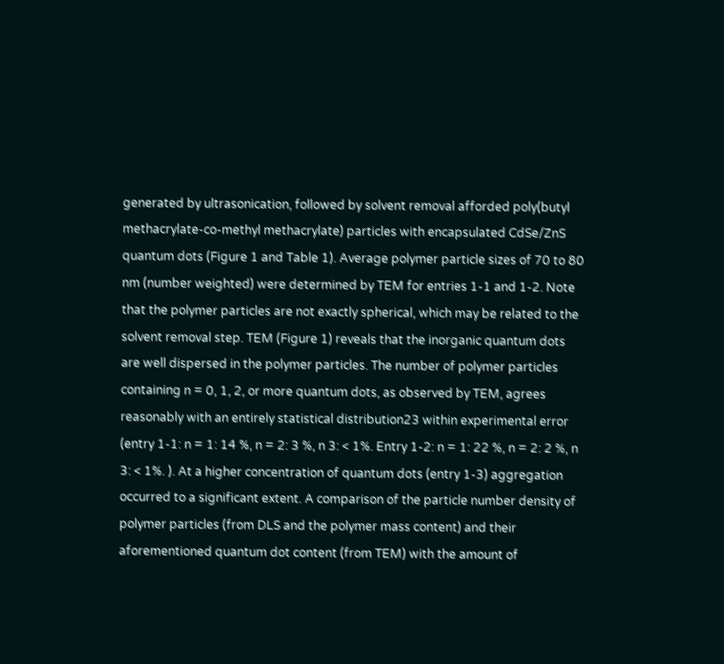generated by ultrasonication, followed by solvent removal afforded poly(butyl methacrylate-co-methyl methacrylate) particles with encapsulated CdSe/ZnS quantum dots (Figure 1 and Table 1). Average polymer particle sizes of 70 to 80 nm (number weighted) were determined by TEM for entries 1-1 and 1-2. Note that the polymer particles are not exactly spherical, which may be related to the solvent removal step. TEM (Figure 1) reveals that the inorganic quantum dots are well dispersed in the polymer particles. The number of polymer particles containing n = 0, 1, 2, or more quantum dots, as observed by TEM, agrees reasonably with an entirely statistical distribution23 within experimental error (entry 1-1: n = 1: 14 %, n = 2: 3 %, n 3: < 1%. Entry 1-2: n = 1: 22 %, n = 2: 2 %, n 3: < 1%. ). At a higher concentration of quantum dots (entry 1-3) aggregation occurred to a significant extent. A comparison of the particle number density of polymer particles (from DLS and the polymer mass content) and their aforementioned quantum dot content (from TEM) with the amount of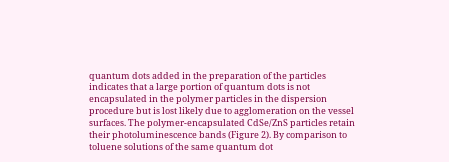quantum dots added in the preparation of the particles indicates that a large portion of quantum dots is not encapsulated in the polymer particles in the dispersion procedure but is lost likely due to agglomeration on the vessel surfaces. The polymer-encapsulated CdSe/ZnS particles retain their photoluminescence bands (Figure 2). By comparison to toluene solutions of the same quantum dot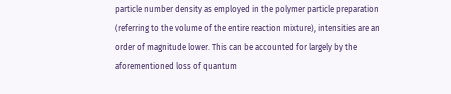particle number density as employed in the polymer particle preparation (referring to the volume of the entire reaction mixture), intensities are an order of magnitude lower. This can be accounted for largely by the aforementioned loss of quantum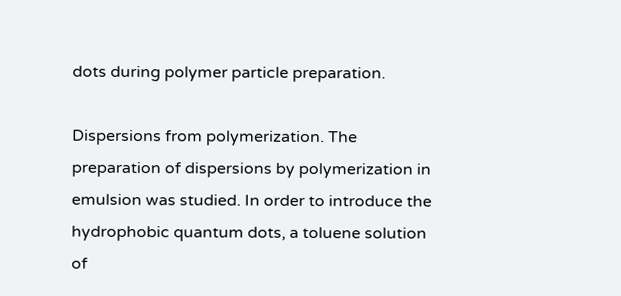dots during polymer particle preparation.

Dispersions from polymerization. The preparation of dispersions by polymerization in emulsion was studied. In order to introduce the hydrophobic quantum dots, a toluene solution of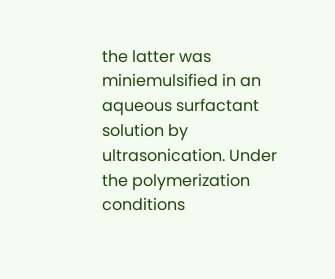the latter was miniemulsified in an aqueous surfactant solution by ultrasonication. Under the polymerization conditions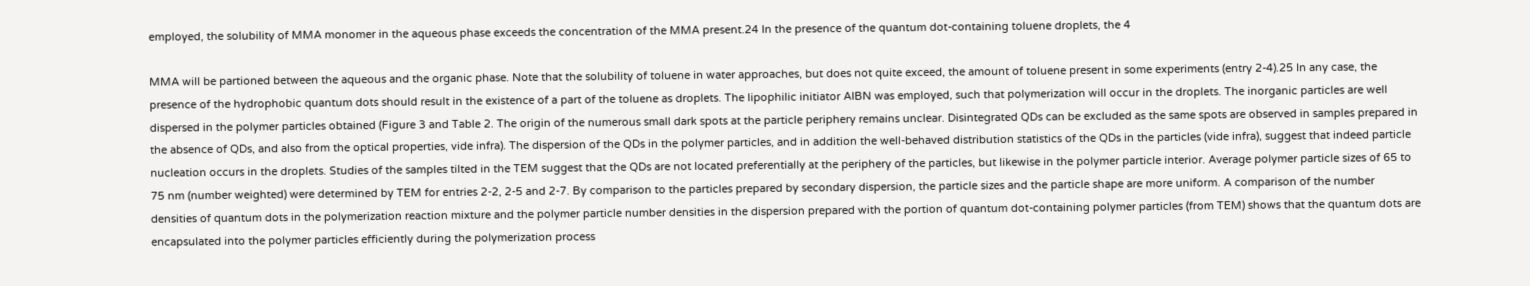employed, the solubility of MMA monomer in the aqueous phase exceeds the concentration of the MMA present.24 In the presence of the quantum dot-containing toluene droplets, the 4

MMA will be partioned between the aqueous and the organic phase. Note that the solubility of toluene in water approaches, but does not quite exceed, the amount of toluene present in some experiments (entry 2-4).25 In any case, the presence of the hydrophobic quantum dots should result in the existence of a part of the toluene as droplets. The lipophilic initiator AIBN was employed, such that polymerization will occur in the droplets. The inorganic particles are well dispersed in the polymer particles obtained (Figure 3 and Table 2. The origin of the numerous small dark spots at the particle periphery remains unclear. Disintegrated QDs can be excluded as the same spots are observed in samples prepared in the absence of QDs, and also from the optical properties, vide infra). The dispersion of the QDs in the polymer particles, and in addition the well-behaved distribution statistics of the QDs in the particles (vide infra), suggest that indeed particle nucleation occurs in the droplets. Studies of the samples tilted in the TEM suggest that the QDs are not located preferentially at the periphery of the particles, but likewise in the polymer particle interior. Average polymer particle sizes of 65 to 75 nm (number weighted) were determined by TEM for entries 2-2, 2-5 and 2-7. By comparison to the particles prepared by secondary dispersion, the particle sizes and the particle shape are more uniform. A comparison of the number densities of quantum dots in the polymerization reaction mixture and the polymer particle number densities in the dispersion prepared with the portion of quantum dot-containing polymer particles (from TEM) shows that the quantum dots are encapsulated into the polymer particles efficiently during the polymerization process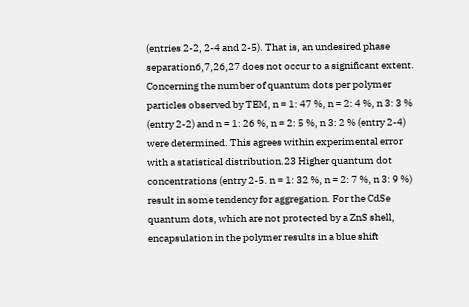(entries 2-2, 2-4 and 2-5). That is, an undesired phase separation6,7,26,27 does not occur to a significant extent. Concerning the number of quantum dots per polymer particles observed by TEM, n = 1: 47 %, n = 2: 4 %, n 3: 3 % (entry 2-2) and n = 1: 26 %, n = 2: 5 %, n 3: 2 % (entry 2-4) were determined. This agrees within experimental error with a statistical distribution.23 Higher quantum dot concentrations (entry 2-5. n = 1: 32 %, n = 2: 7 %, n 3: 9 %) result in some tendency for aggregation. For the CdSe quantum dots, which are not protected by a ZnS shell, encapsulation in the polymer results in a blue shift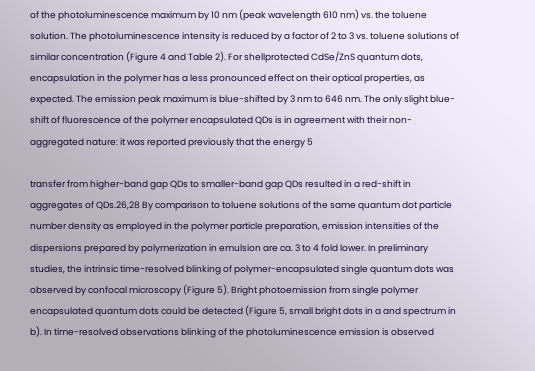of the photoluminescence maximum by 10 nm (peak wavelength 610 nm) vs. the toluene solution. The photoluminescence intensity is reduced by a factor of 2 to 3 vs. toluene solutions of similar concentration (Figure 4 and Table 2). For shellprotected CdSe/ZnS quantum dots, encapsulation in the polymer has a less pronounced effect on their optical properties, as expected. The emission peak maximum is blue-shifted by 3 nm to 646 nm. The only slight blue-shift of fluorescence of the polymer encapsulated QDs is in agreement with their non-aggregated nature: it was reported previously that the energy 5

transfer from higher-band gap QDs to smaller-band gap QDs resulted in a red-shift in aggregates of QDs.26,28 By comparison to toluene solutions of the same quantum dot particle number density as employed in the polymer particle preparation, emission intensities of the dispersions prepared by polymerization in emulsion are ca. 3 to 4 fold lower. In preliminary studies, the intrinsic time-resolved blinking of polymer-encapsulated single quantum dots was observed by confocal microscopy (Figure 5). Bright photoemission from single polymer encapsulated quantum dots could be detected (Figure 5, small bright dots in a and spectrum in b). In time-resolved observations blinking of the photoluminescence emission is observed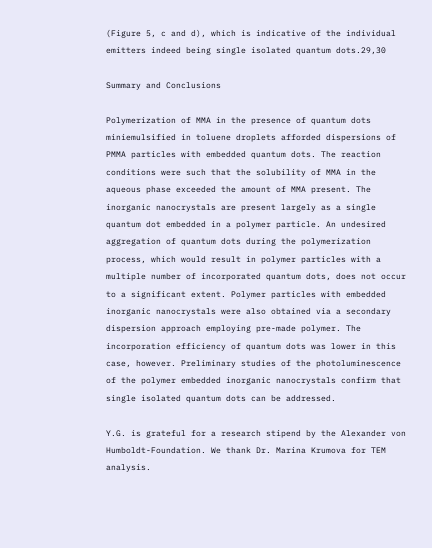(Figure 5, c and d), which is indicative of the individual emitters indeed being single isolated quantum dots.29,30

Summary and Conclusions

Polymerization of MMA in the presence of quantum dots miniemulsified in toluene droplets afforded dispersions of PMMA particles with embedded quantum dots. The reaction conditions were such that the solubility of MMA in the aqueous phase exceeded the amount of MMA present. The inorganic nanocrystals are present largely as a single quantum dot embedded in a polymer particle. An undesired aggregation of quantum dots during the polymerization process, which would result in polymer particles with a multiple number of incorporated quantum dots, does not occur to a significant extent. Polymer particles with embedded inorganic nanocrystals were also obtained via a secondary dispersion approach employing pre-made polymer. The incorporation efficiency of quantum dots was lower in this case, however. Preliminary studies of the photoluminescence of the polymer embedded inorganic nanocrystals confirm that single isolated quantum dots can be addressed.

Y.G. is grateful for a research stipend by the Alexander von Humboldt-Foundation. We thank Dr. Marina Krumova for TEM analysis.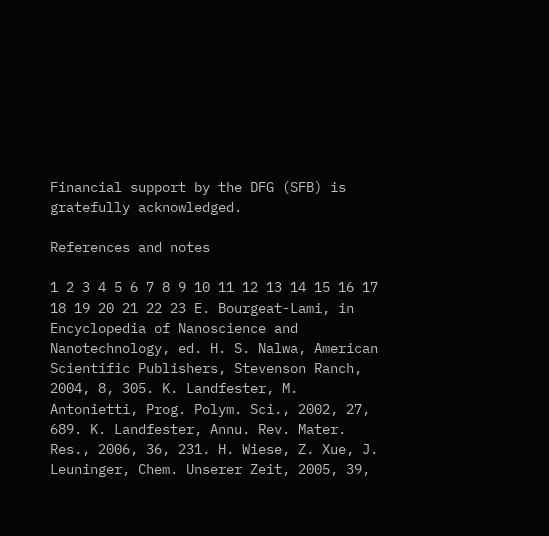Financial support by the DFG (SFB) is gratefully acknowledged.

References and notes

1 2 3 4 5 6 7 8 9 10 11 12 13 14 15 16 17 18 19 20 21 22 23 E. Bourgeat-Lami, in Encyclopedia of Nanoscience and Nanotechnology, ed. H. S. Nalwa, American Scientific Publishers, Stevenson Ranch, 2004, 8, 305. K. Landfester, M. Antonietti, Prog. Polym. Sci., 2002, 27, 689. K. Landfester, Annu. Rev. Mater. Res., 2006, 36, 231. H. Wiese, Z. Xue, J. Leuninger, Chem. Unserer Zeit, 2005, 39,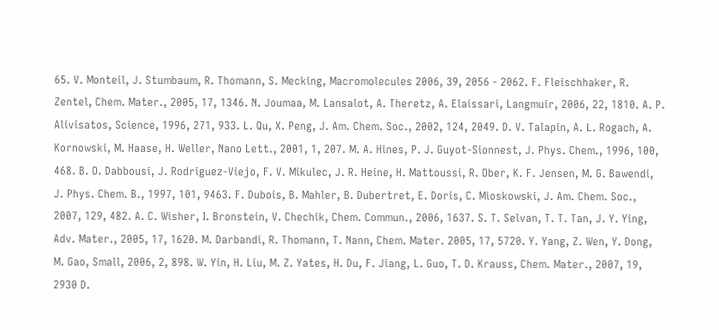65. V. Monteil, J. Stumbaum, R. Thomann, S. Mecking, Macromolecules 2006, 39, 2056 - 2062. F. Fleischhaker, R. Zentel, Chem. Mater., 2005, 17, 1346. N. Joumaa, M. Lansalot, A. Theretz, A. Elaissari, Langmuir, 2006, 22, 1810. A. P. Alivisatos, Science, 1996, 271, 933. L. Qu, X. Peng, J. Am. Chem. Soc., 2002, 124, 2049. D. V. Talapin, A. L. Rogach, A. Kornowski, M. Haase, H. Weller, Nano Lett., 2001, 1, 207. M. A. Hines, P. J. Guyot-Sionnest, J. Phys. Chem., 1996, 100, 468. B. O. Dabbousi, J. Rodriguez-Viejo, F. V. Mikulec, J. R. Heine, H. Mattoussi, R. Ober, K. F. Jensen, M. G. Bawendi, J. Phys. Chem. B., 1997, 101, 9463. F. Dubois, B. Mahler, B. Dubertret, E. Doris, C. Mioskowski, J. Am. Chem. Soc., 2007, 129, 482. A. C. Wisher, I. Bronstein, V. Chechik, Chem. Commun., 2006, 1637. S. T. Selvan, T. T. Tan, J. Y. Ying, Adv. Mater., 2005, 17, 1620. M. Darbandi, R. Thomann, T. Nann, Chem. Mater. 2005, 17, 5720. Y. Yang, Z. Wen, Y. Dong, M. Gao, Small, 2006, 2, 898. W. Yin, H. Liu, M. Z. Yates, H. Du, F. Jiang, L. Guo, T. D. Krauss, Chem. Mater., 2007, 19, 2930 D.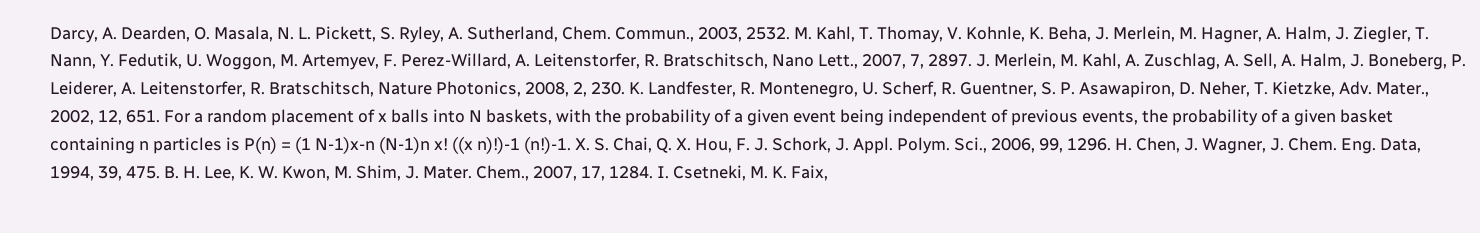Darcy, A. Dearden, O. Masala, N. L. Pickett, S. Ryley, A. Sutherland, Chem. Commun., 2003, 2532. M. Kahl, T. Thomay, V. Kohnle, K. Beha, J. Merlein, M. Hagner, A. Halm, J. Ziegler, T. Nann, Y. Fedutik, U. Woggon, M. Artemyev, F. Perez-Willard, A. Leitenstorfer, R. Bratschitsch, Nano Lett., 2007, 7, 2897. J. Merlein, M. Kahl, A. Zuschlag, A. Sell, A. Halm, J. Boneberg, P. Leiderer, A. Leitenstorfer, R. Bratschitsch, Nature Photonics, 2008, 2, 230. K. Landfester, R. Montenegro, U. Scherf, R. Guentner, S. P. Asawapiron, D. Neher, T. Kietzke, Adv. Mater., 2002, 12, 651. For a random placement of x balls into N baskets, with the probability of a given event being independent of previous events, the probability of a given basket containing n particles is P(n) = (1 N-1)x-n (N-1)n x! ((x n)!)-1 (n!)-1. X. S. Chai, Q. X. Hou, F. J. Schork, J. Appl. Polym. Sci., 2006, 99, 1296. H. Chen, J. Wagner, J. Chem. Eng. Data, 1994, 39, 475. B. H. Lee, K. W. Kwon, M. Shim, J. Mater. Chem., 2007, 17, 1284. I. Csetneki, M. K. Faix,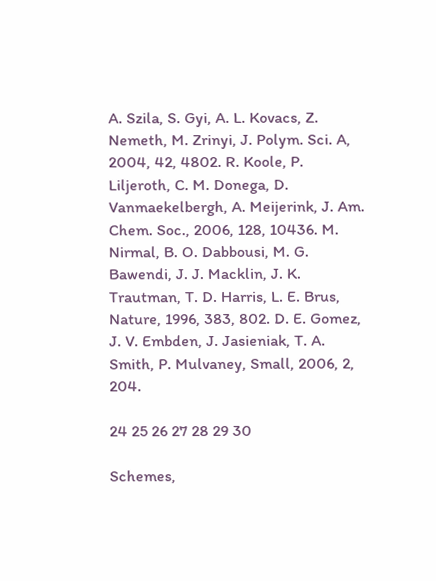A. Szila, S. Gyi, A. L. Kovacs, Z. Nemeth, M. Zrinyi, J. Polym. Sci. A, 2004, 42, 4802. R. Koole, P. Liljeroth, C. M. Donega, D. Vanmaekelbergh, A. Meijerink, J. Am. Chem. Soc., 2006, 128, 10436. M. Nirmal, B. O. Dabbousi, M. G. Bawendi, J. J. Macklin, J. K. Trautman, T. D. Harris, L. E. Brus, Nature, 1996, 383, 802. D. E. Gomez, J. V. Embden, J. Jasieniak, T. A. Smith, P. Mulvaney, Small, 2006, 2, 204.

24 25 26 27 28 29 30

Schemes,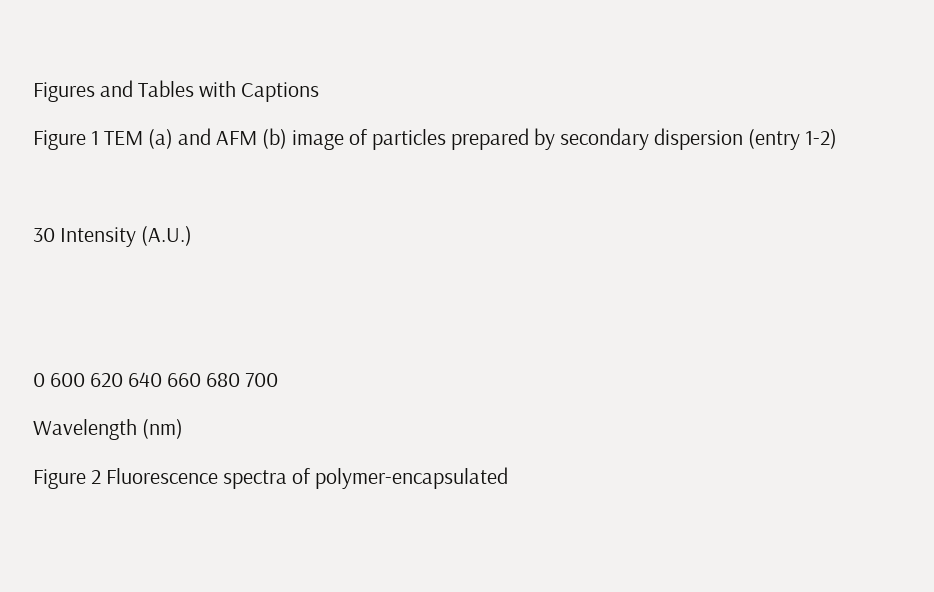Figures and Tables with Captions

Figure 1 TEM (a) and AFM (b) image of particles prepared by secondary dispersion (entry 1-2)



30 Intensity (A.U.)





0 600 620 640 660 680 700

Wavelength (nm)

Figure 2 Fluorescence spectra of polymer-encapsulated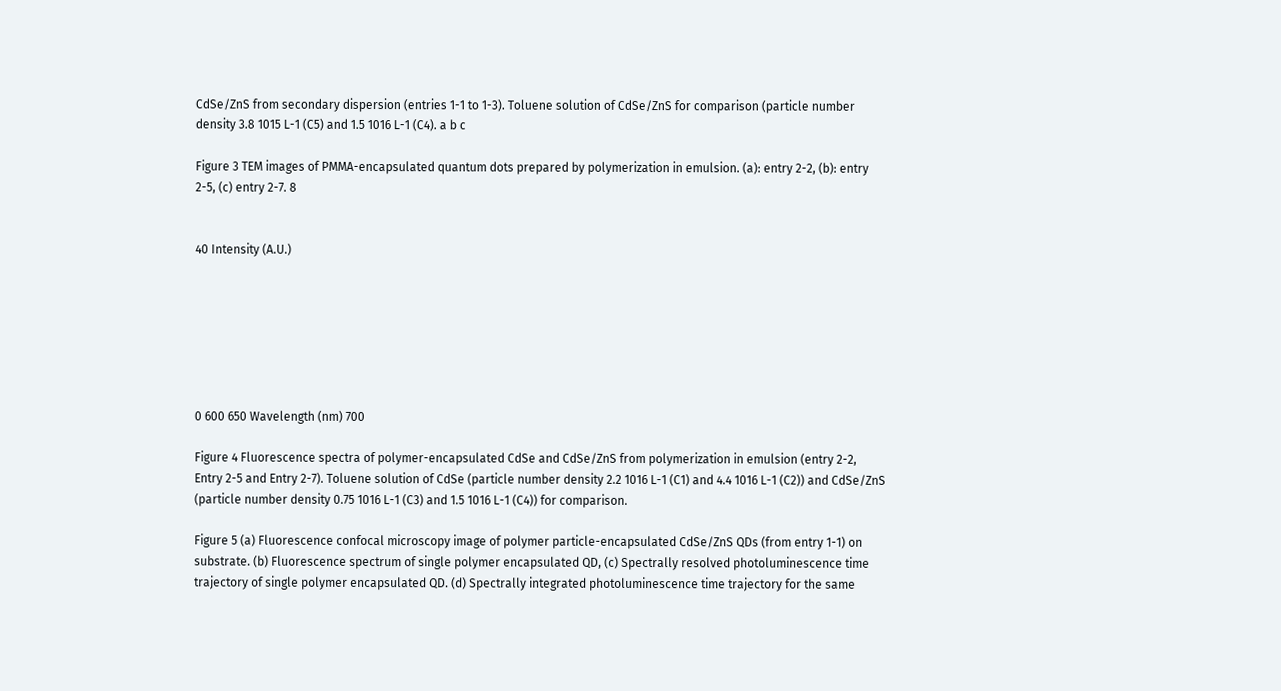CdSe/ZnS from secondary dispersion (entries 1-1 to 1-3). Toluene solution of CdSe/ZnS for comparison (particle number density 3.8 1015 L-1 (C5) and 1.5 1016 L-1 (C4). a b c

Figure 3 TEM images of PMMA-encapsulated quantum dots prepared by polymerization in emulsion. (a): entry 2-2, (b): entry 2-5, (c) entry 2-7. 8


40 Intensity (A.U.)







0 600 650 Wavelength (nm) 700

Figure 4 Fluorescence spectra of polymer-encapsulated CdSe and CdSe/ZnS from polymerization in emulsion (entry 2-2, Entry 2-5 and Entry 2-7). Toluene solution of CdSe (particle number density 2.2 1016 L-1 (C1) and 4.4 1016 L-1 (C2)) and CdSe/ZnS (particle number density 0.75 1016 L-1 (C3) and 1.5 1016 L-1 (C4)) for comparison.

Figure 5 (a) Fluorescence confocal microscopy image of polymer particle-encapsulated CdSe/ZnS QDs (from entry 1-1) on substrate. (b) Fluorescence spectrum of single polymer encapsulated QD, (c) Spectrally resolved photoluminescence time trajectory of single polymer encapsulated QD. (d) Spectrally integrated photoluminescence time trajectory for the same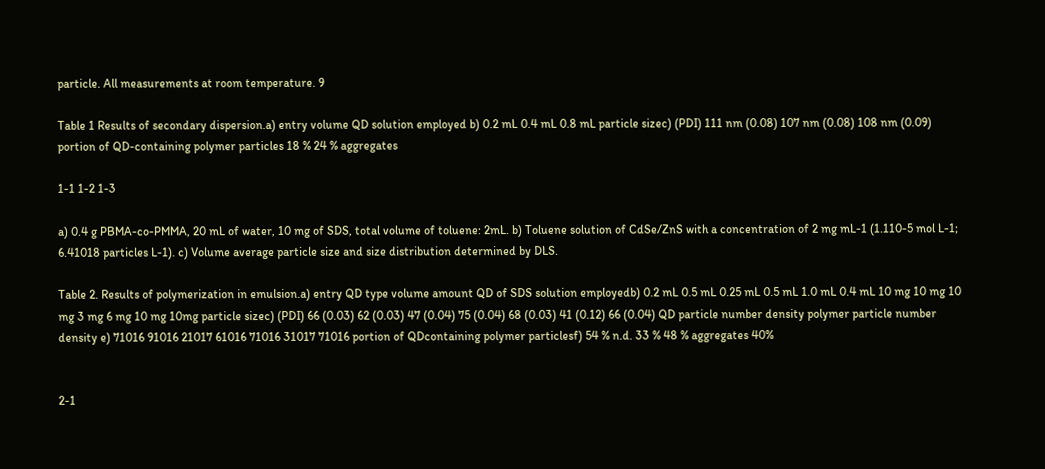particle. All measurements at room temperature. 9

Table 1 Results of secondary dispersion.a) entry volume QD solution employed b) 0.2 mL 0.4 mL 0.8 mL particle sizec) (PDI) 111 nm (0.08) 107 nm (0.08) 108 nm (0.09) portion of QD-containing polymer particles 18 % 24 % aggregates

1-1 1-2 1-3

a) 0.4 g PBMA-co-PMMA, 20 mL of water, 10 mg of SDS, total volume of toluene: 2mL. b) Toluene solution of CdSe/ZnS with a concentration of 2 mg mL-1 (1.110-5 mol L-1; 6.41018 particles L-1). c) Volume average particle size and size distribution determined by DLS.

Table 2. Results of polymerization in emulsion.a) entry QD type volume amount QD of SDS solution employedb) 0.2 mL 0.5 mL 0.25 mL 0.5 mL 1.0 mL 0.4 mL 10 mg 10 mg 10 mg 3 mg 6 mg 10 mg 10mg particle sizec) (PDI) 66 (0.03) 62 (0.03) 47 (0.04) 75 (0.04) 68 (0.03) 41 (0.12) 66 (0.04) QD particle number density polymer particle number density e) 71016 91016 21017 61016 71016 31017 71016 portion of QDcontaining polymer particlesf) 54 % n.d. 33 % 48 % aggregates 40%


2-1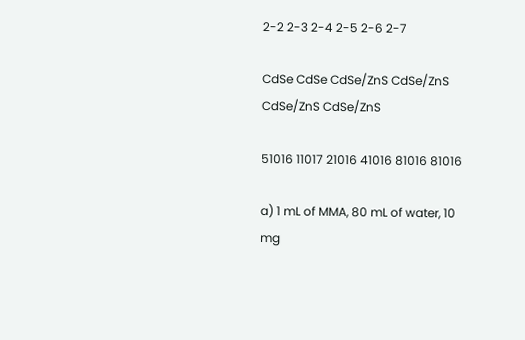2-2 2-3 2-4 2-5 2-6 2-7

CdSe CdSe CdSe/ZnS CdSe/ZnS CdSe/ZnS CdSe/ZnS

51016 11017 21016 41016 81016 81016

a) 1 mL of MMA, 80 mL of water, 10 mg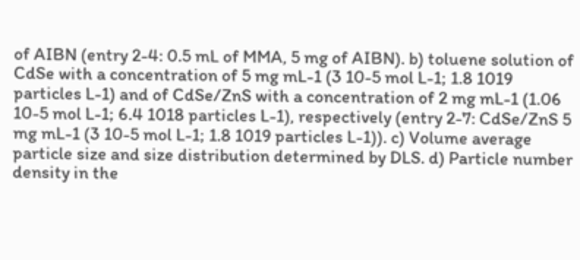of AIBN (entry 2-4: 0.5 mL of MMA, 5 mg of AIBN). b) toluene solution of CdSe with a concentration of 5 mg mL-1 (3 10-5 mol L-1; 1.8 1019 particles L-1) and of CdSe/ZnS with a concentration of 2 mg mL-1 (1.06 10-5 mol L-1; 6.4 1018 particles L-1), respectively (entry 2-7: CdSe/ZnS 5 mg mL-1 (3 10-5 mol L-1; 1.8 1019 particles L-1)). c) Volume average particle size and size distribution determined by DLS. d) Particle number density in the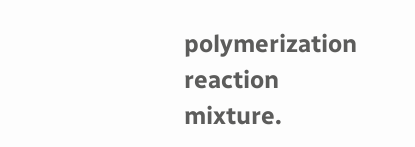polymerization reaction mixture.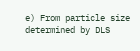e) From particle size determined by DLS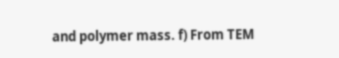and polymer mass. f) From TEM